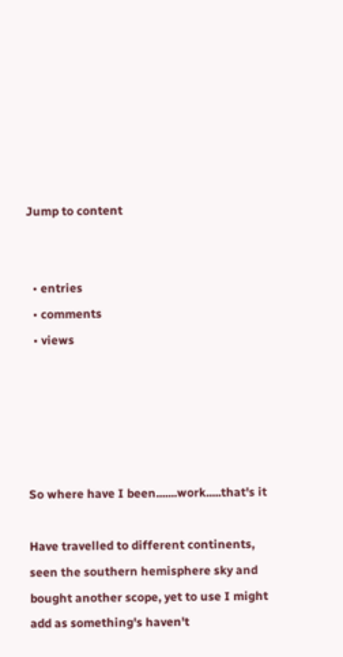Jump to content


  • entries
  • comments
  • views





So where have I been.......work.....that's it

Have travelled to different continents, seen the southern hemisphere sky and bought another scope, yet to use I might add as something's haven't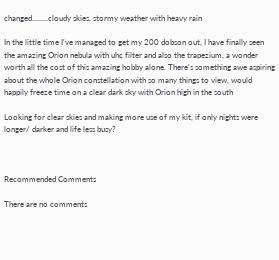changed........cloudy skies, stormy weather with heavy rain

In the little time I've managed to get my 200 dobson out, I have finally seen the amazing Orion nebula with uhc filter and also the trapezium, a wonder worth all the cost of this amazing hobby alone. There's something awe aspiring about the whole Orion constellation with so many things to view, would happily freeze time on a clear dark sky with Orion high in the south

Looking for clear skies and making more use of my kit, if only nights were longer/ darker and life less busy?



Recommended Comments

There are no comments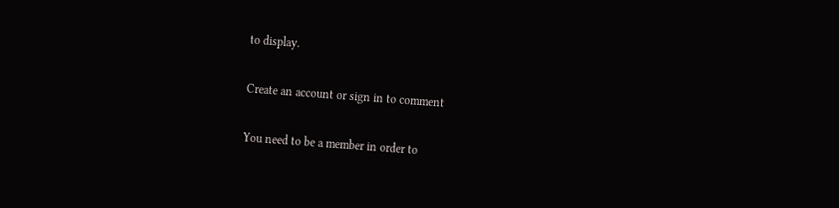to display.

Create an account or sign in to comment

You need to be a member in order to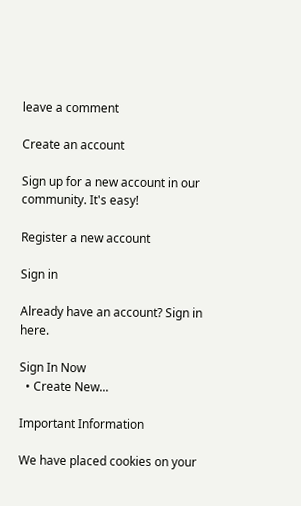leave a comment

Create an account

Sign up for a new account in our community. It's easy!

Register a new account

Sign in

Already have an account? Sign in here.

Sign In Now
  • Create New...

Important Information

We have placed cookies on your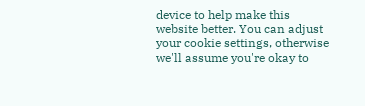device to help make this website better. You can adjust your cookie settings, otherwise we'll assume you're okay to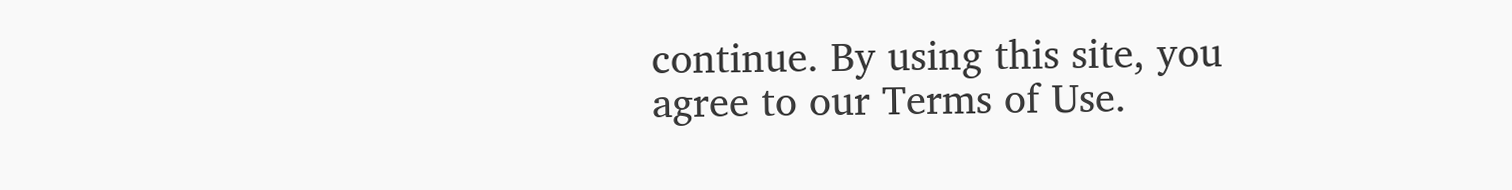continue. By using this site, you agree to our Terms of Use.